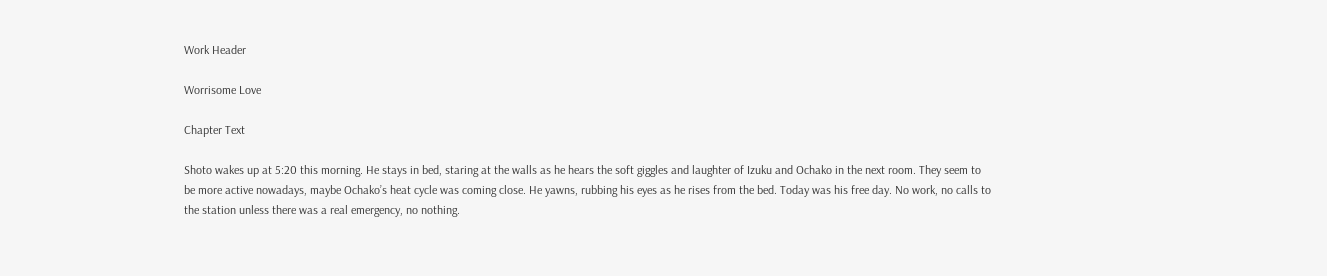Work Header

Worrisome Love

Chapter Text

Shoto wakes up at 5:20 this morning. He stays in bed, staring at the walls as he hears the soft giggles and laughter of Izuku and Ochako in the next room. They seem to be more active nowadays, maybe Ochako’s heat cycle was coming close. He yawns, rubbing his eyes as he rises from the bed. Today was his free day. No work, no calls to the station unless there was a real emergency, no nothing.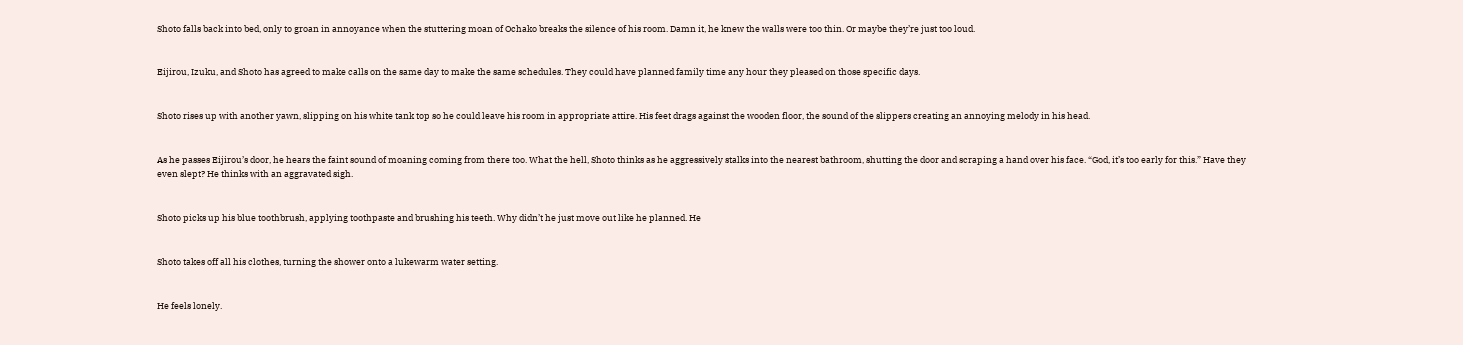Shoto falls back into bed, only to groan in annoyance when the stuttering moan of Ochako breaks the silence of his room. Damn it, he knew the walls were too thin. Or maybe they’re just too loud.


Eijirou, Izuku, and Shoto has agreed to make calls on the same day to make the same schedules. They could have planned family time any hour they pleased on those specific days.


Shoto rises up with another yawn, slipping on his white tank top so he could leave his room in appropriate attire. His feet drags against the wooden floor, the sound of the slippers creating an annoying melody in his head.


As he passes Eijirou’s door, he hears the faint sound of moaning coming from there too. What the hell, Shoto thinks as he aggressively stalks into the nearest bathroom, shutting the door and scraping a hand over his face. “God, it’s too early for this.” Have they even slept? He thinks with an aggravated sigh.


Shoto picks up his blue toothbrush, applying toothpaste and brushing his teeth. Why didn’t he just move out like he planned. He


Shoto takes off all his clothes, turning the shower onto a lukewarm water setting.


He feels lonely.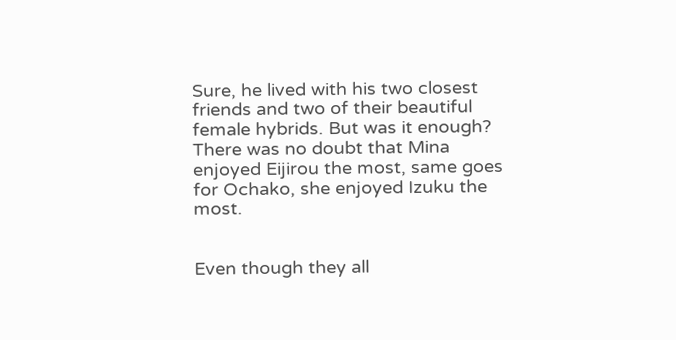Sure, he lived with his two closest friends and two of their beautiful female hybrids. But was it enough? There was no doubt that Mina enjoyed Eijirou the most, same goes for Ochako, she enjoyed Izuku the most.


Even though they all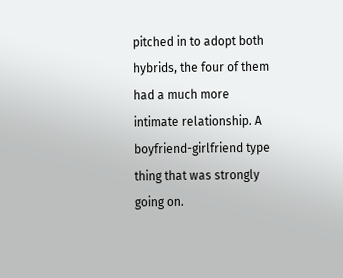pitched in to adopt both hybrids, the four of them had a much more intimate relationship. A boyfriend-girlfriend type thing that was strongly going on.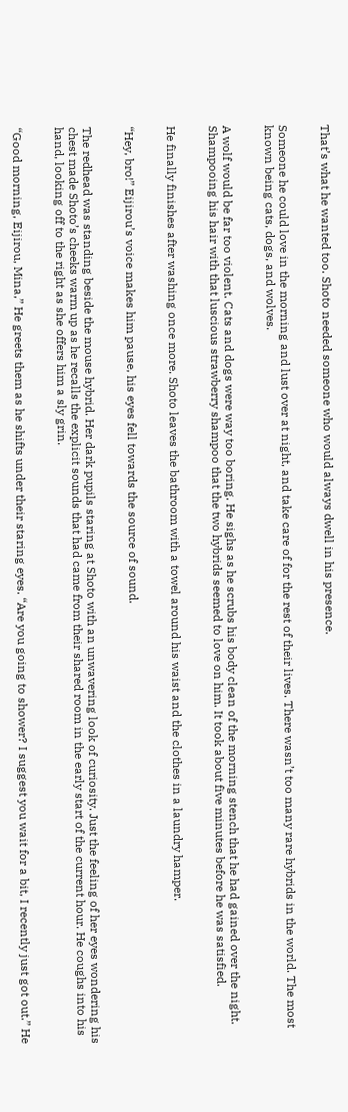That’s what he wanted too. Shoto needed someone who would always dwell in his presence.


Someone he could love in the morning and lust over at night, and take care of for the rest of their lives. There wasn’t too many rare hybrids in the world. The most known being cats, dogs, and wolves.


A wolf would be far too violent. Cats and dogs were way too boring. He sighs as he scrubs his body clean of the morning stench that he had gained over the night. Shampooing his hair with that luscious strawberry shampoo that the two hybrids seemed to love on him. It took about five minutes before he was satisfied.


He finally finishes after washing once more. Shoto leaves the bathroom with a towel around his waist and the clothes in a laundry hamper.


“Hey, bro!” Eijirou’s voice makes him pause, his eyes fell towards the source of sound.


The redhead was standing beside the mouse hybrid. Her dark pupils staring at Shoto with an unwavering look of curiosity. Just the feeling of her eyes wondering his chest made Shoto’s cheeks warm up as he recalls the explicit sounds that had came from their shared room in the early start of the current hour. He coughs into his hand, looking off to the right as she offers him a sly grin.


“Good morning, Eijirou, Mina,” He greets them as he shifts under their staring eyes. “Are you going to shower? I suggest you wait for a bit, I recently just got out.” He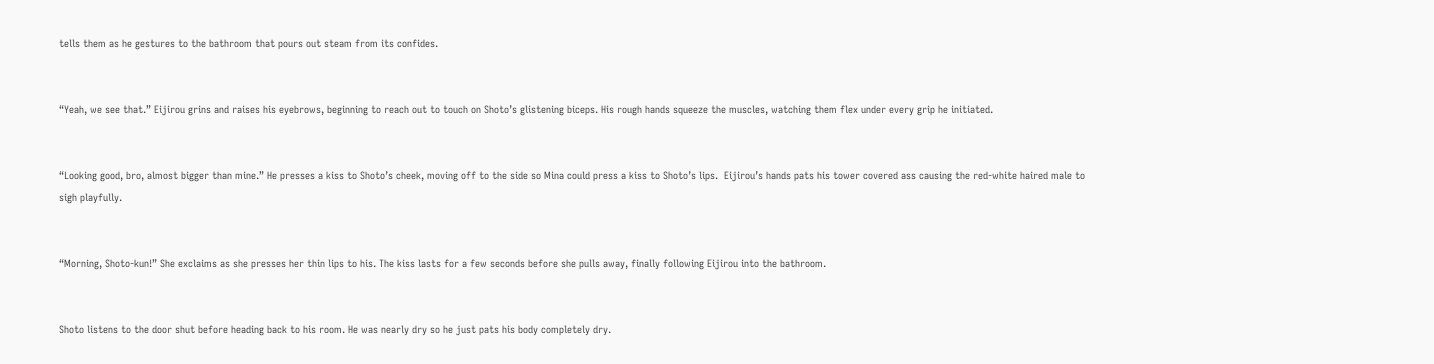tells them as he gestures to the bathroom that pours out steam from its confides.


“Yeah, we see that.” Eijirou grins and raises his eyebrows, beginning to reach out to touch on Shoto’s glistening biceps. His rough hands squeeze the muscles, watching them flex under every grip he initiated.


“Looking good, bro, almost bigger than mine.” He presses a kiss to Shoto’s cheek, moving off to the side so Mina could press a kiss to Shoto’s lips.  Eijirou’s hands pats his tower covered ass causing the red-white haired male to sigh playfully.


“Morning, Shoto-kun!” She exclaims as she presses her thin lips to his. The kiss lasts for a few seconds before she pulls away, finally following Eijirou into the bathroom.


Shoto listens to the door shut before heading back to his room. He was nearly dry so he just pats his body completely dry.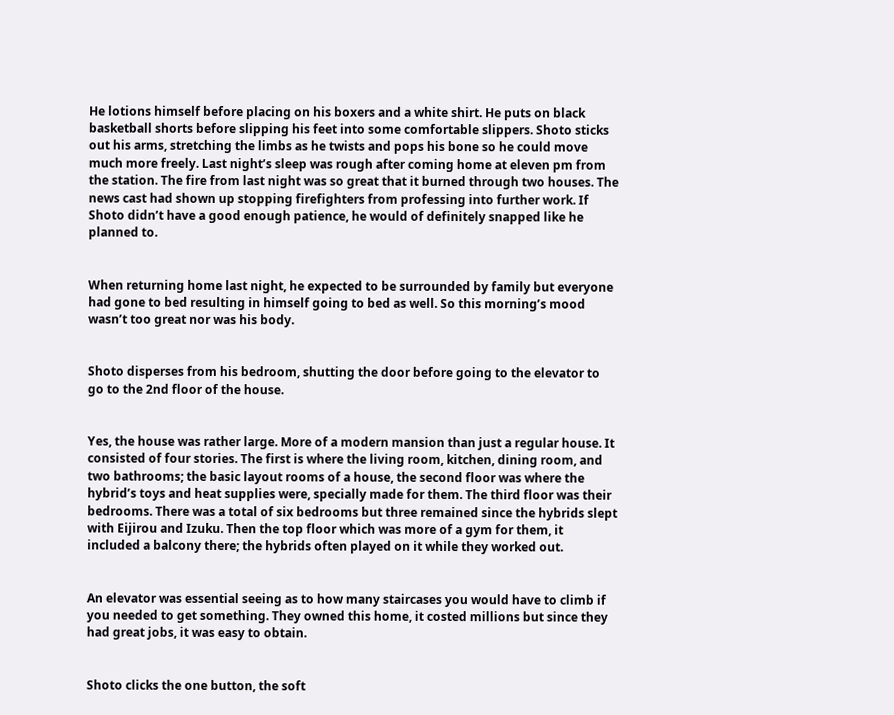He lotions himself before placing on his boxers and a white shirt. He puts on black basketball shorts before slipping his feet into some comfortable slippers. Shoto sticks out his arms, stretching the limbs as he twists and pops his bone so he could move much more freely. Last night’s sleep was rough after coming home at eleven pm from the station. The fire from last night was so great that it burned through two houses. The news cast had shown up stopping firefighters from professing into further work. If Shoto didn’t have a good enough patience, he would of definitely snapped like he planned to.


When returning home last night, he expected to be surrounded by family but everyone had gone to bed resulting in himself going to bed as well. So this morning’s mood wasn’t too great nor was his body.


Shoto disperses from his bedroom, shutting the door before going to the elevator to go to the 2nd floor of the house.


Yes, the house was rather large. More of a modern mansion than just a regular house. It consisted of four stories. The first is where the living room, kitchen, dining room, and two bathrooms; the basic layout rooms of a house, the second floor was where the hybrid’s toys and heat supplies were, specially made for them. The third floor was their bedrooms. There was a total of six bedrooms but three remained since the hybrids slept with Eijirou and Izuku. Then the top floor which was more of a gym for them, it included a balcony there; the hybrids often played on it while they worked out.


An elevator was essential seeing as to how many staircases you would have to climb if you needed to get something. They owned this home, it costed millions but since they had great jobs, it was easy to obtain.


Shoto clicks the one button, the soft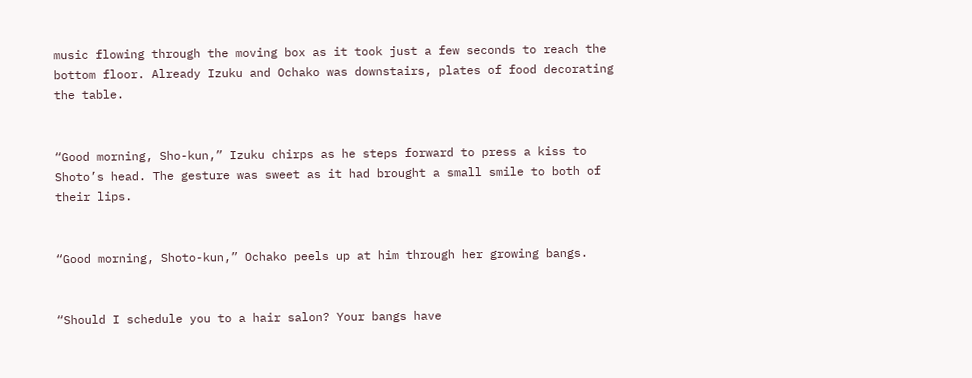music flowing through the moving box as it took just a few seconds to reach the bottom floor. Already Izuku and Ochako was downstairs, plates of food decorating the table.


“Good morning, Sho-kun,” Izuku chirps as he steps forward to press a kiss to Shoto’s head. The gesture was sweet as it had brought a small smile to both of their lips.


“Good morning, Shoto-kun,” Ochako peels up at him through her growing bangs.


“Should I schedule you to a hair salon? Your bangs have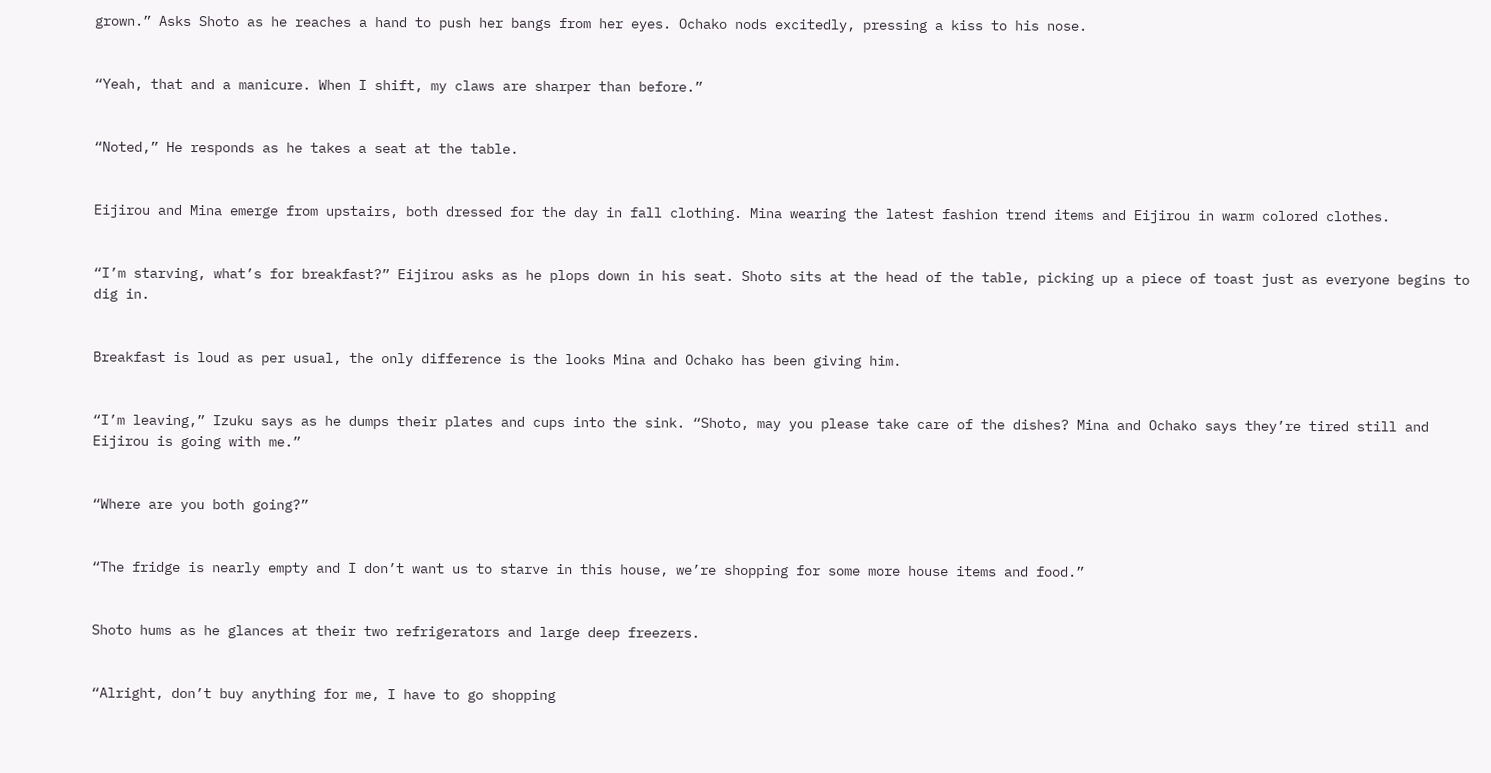grown.” Asks Shoto as he reaches a hand to push her bangs from her eyes. Ochako nods excitedly, pressing a kiss to his nose.


“Yeah, that and a manicure. When I shift, my claws are sharper than before.”


“Noted,” He responds as he takes a seat at the table.


Eijirou and Mina emerge from upstairs, both dressed for the day in fall clothing. Mina wearing the latest fashion trend items and Eijirou in warm colored clothes.


“I’m starving, what’s for breakfast?” Eijirou asks as he plops down in his seat. Shoto sits at the head of the table, picking up a piece of toast just as everyone begins to dig in.


Breakfast is loud as per usual, the only difference is the looks Mina and Ochako has been giving him.


“I’m leaving,” Izuku says as he dumps their plates and cups into the sink. “Shoto, may you please take care of the dishes? Mina and Ochako says they’re tired still and Eijirou is going with me.”


“Where are you both going?”


“The fridge is nearly empty and I don’t want us to starve in this house, we’re shopping for some more house items and food.”


Shoto hums as he glances at their two refrigerators and large deep freezers.


“Alright, don’t buy anything for me, I have to go shopping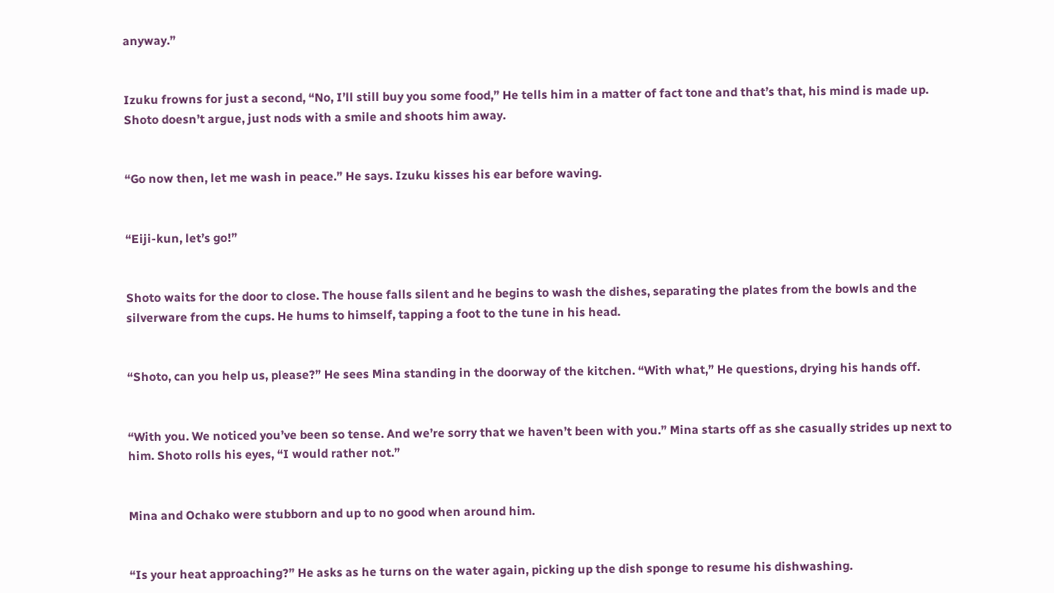anyway.”


Izuku frowns for just a second, “No, I’ll still buy you some food,” He tells him in a matter of fact tone and that’s that, his mind is made up. Shoto doesn’t argue, just nods with a smile and shoots him away.


“Go now then, let me wash in peace.” He says. Izuku kisses his ear before waving.


“Eiji-kun, let’s go!”


Shoto waits for the door to close. The house falls silent and he begins to wash the dishes, separating the plates from the bowls and the silverware from the cups. He hums to himself, tapping a foot to the tune in his head.


“Shoto, can you help us, please?” He sees Mina standing in the doorway of the kitchen. “With what,” He questions, drying his hands off.


“With you. We noticed you’ve been so tense. And we’re sorry that we haven’t been with you.” Mina starts off as she casually strides up next to him. Shoto rolls his eyes, “I would rather not.”


Mina and Ochako were stubborn and up to no good when around him.


“Is your heat approaching?” He asks as he turns on the water again, picking up the dish sponge to resume his dishwashing.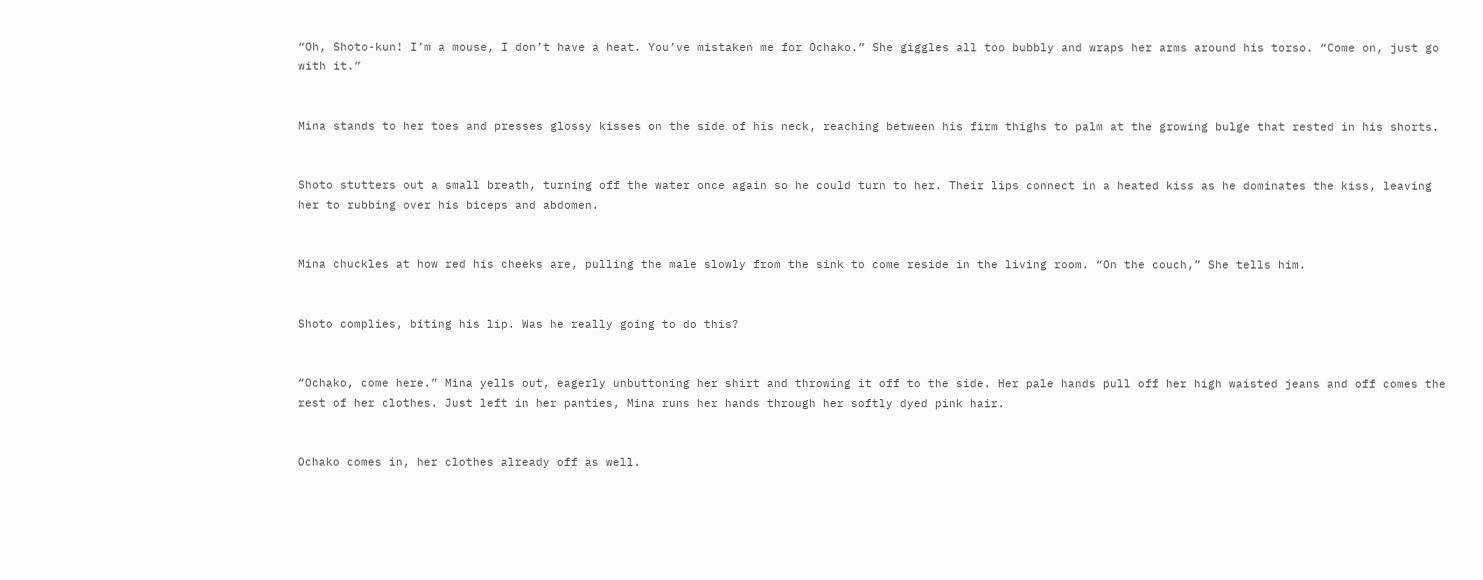“Oh, Shoto-kun! I’m a mouse, I don’t have a heat. You’ve mistaken me for Ochako.” She giggles all too bubbly and wraps her arms around his torso. “Come on, just go with it.”


Mina stands to her toes and presses glossy kisses on the side of his neck, reaching between his firm thighs to palm at the growing bulge that rested in his shorts.


Shoto stutters out a small breath, turning off the water once again so he could turn to her. Their lips connect in a heated kiss as he dominates the kiss, leaving her to rubbing over his biceps and abdomen.


Mina chuckles at how red his cheeks are, pulling the male slowly from the sink to come reside in the living room. “On the couch,” She tells him.


Shoto complies, biting his lip. Was he really going to do this?


“Ochako, come here.” Mina yells out, eagerly unbuttoning her shirt and throwing it off to the side. Her pale hands pull off her high waisted jeans and off comes the rest of her clothes. Just left in her panties, Mina runs her hands through her softly dyed pink hair.


Ochako comes in, her clothes already off as well.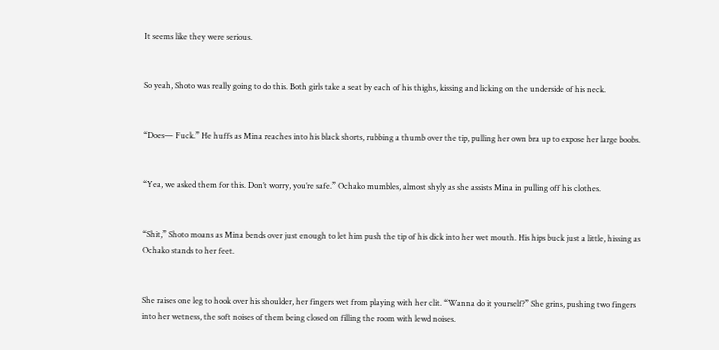It seems like they were serious.


So yeah, Shoto was really going to do this. Both girls take a seat by each of his thighs, kissing and licking on the underside of his neck.


“Does— Fuck.” He huffs as Mina reaches into his black shorts, rubbing a thumb over the tip, pulling her own bra up to expose her large boobs.


“Yea, we asked them for this. Don’t worry, you’re safe.” Ochako mumbles, almost shyly as she assists Mina in pulling off his clothes.


“Shit,” Shoto moans as Mina bends over just enough to let him push the tip of his dick into her wet mouth. His hips buck just a little, hissing as Ochako stands to her feet.


She raises one leg to hook over his shoulder, her fingers wet from playing with her clit. “Wanna do it yourself?” She grins, pushing two fingers into her wetness, the soft noises of them being closed on filling the room with lewd noises.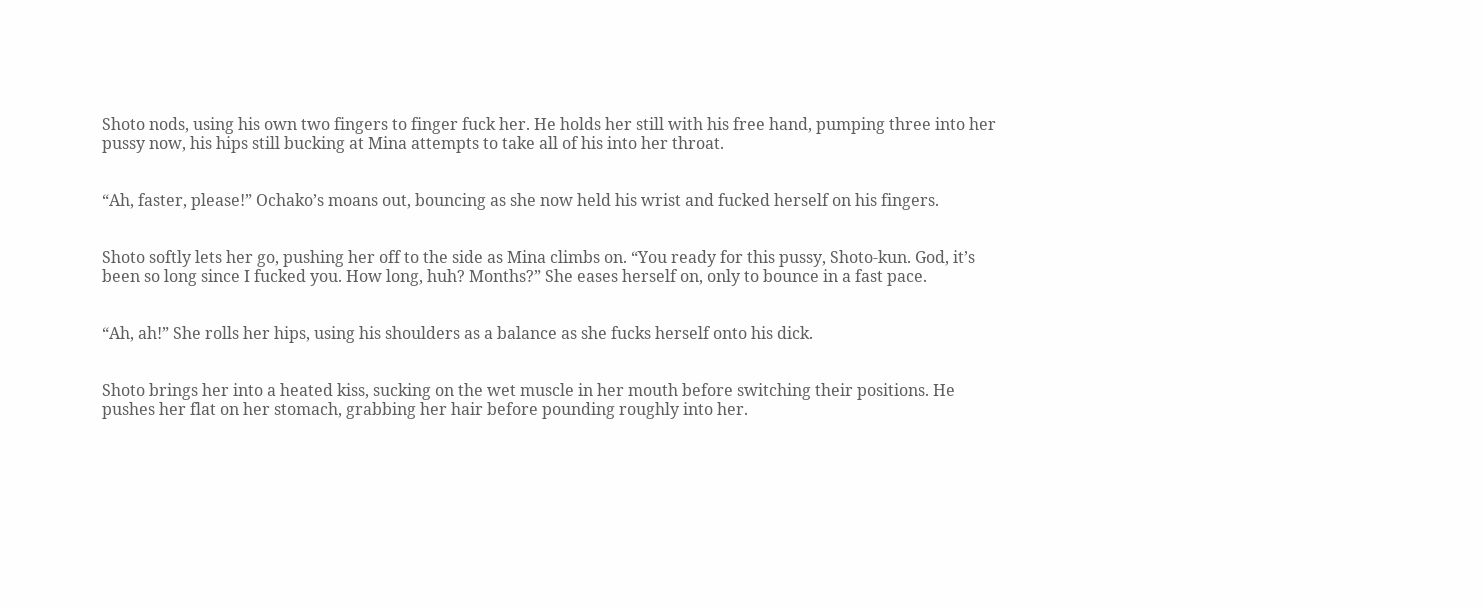Shoto nods, using his own two fingers to finger fuck her. He holds her still with his free hand, pumping three into her pussy now, his hips still bucking at Mina attempts to take all of his into her throat.


“Ah, faster, please!” Ochako’s moans out, bouncing as she now held his wrist and fucked herself on his fingers.


Shoto softly lets her go, pushing her off to the side as Mina climbs on. “You ready for this pussy, Shoto-kun. God, it’s been so long since I fucked you. How long, huh? Months?” She eases herself on, only to bounce in a fast pace.


“Ah, ah!” She rolls her hips, using his shoulders as a balance as she fucks herself onto his dick.


Shoto brings her into a heated kiss, sucking on the wet muscle in her mouth before switching their positions. He pushes her flat on her stomach, grabbing her hair before pounding roughly into her.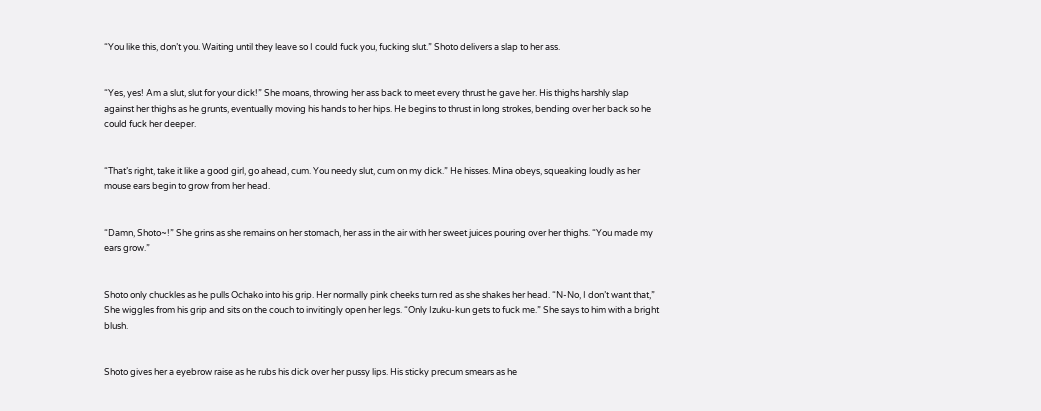“You like this, don’t you. Waiting until they leave so I could fuck you, fucking slut.” Shoto delivers a slap to her ass.


“Yes, yes! Am a slut, slut for your dick!” She moans, throwing her ass back to meet every thrust he gave her. His thighs harshly slap against her thighs as he grunts, eventually moving his hands to her hips. He begins to thrust in long strokes, bending over her back so he could fuck her deeper.


“That’s right, take it like a good girl, go ahead, cum. You needy slut, cum on my dick.” He hisses. Mina obeys, squeaking loudly as her mouse ears begin to grow from her head.


“Damn, Shoto~!” She grins as she remains on her stomach, her ass in the air with her sweet juices pouring over her thighs. “You made my ears grow.”


Shoto only chuckles as he pulls Ochako into his grip. Her normally pink cheeks turn red as she shakes her head. “N-No, I don’t want that,” She wiggles from his grip and sits on the couch to invitingly open her legs. “Only Izuku-kun gets to fuck me.” She says to him with a bright blush.


Shoto gives her a eyebrow raise as he rubs his dick over her pussy lips. His sticky precum smears as he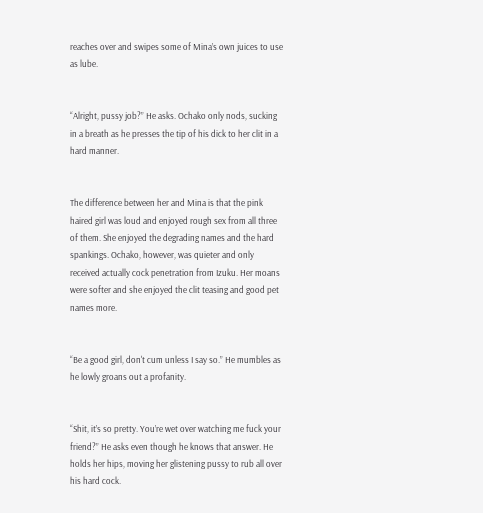reaches over and swipes some of Mina’s own juices to use as lube.


“Alright, pussy job?” He asks. Ochako only nods, sucking in a breath as he presses the tip of his dick to her clit in a hard manner.


The difference between her and Mina is that the pink haired girl was loud and enjoyed rough sex from all three of them. She enjoyed the degrading names and the hard spankings. Ochako, however, was quieter and only received actually cock penetration from Izuku. Her moans were softer and she enjoyed the clit teasing and good pet names more.


“Be a good girl, don't cum unless I say so.” He mumbles as he lowly groans out a profanity.


“Shit, it’s so pretty. You’re wet over watching me fuck your friend?” He asks even though he knows that answer. He holds her hips, moving her glistening pussy to rub all over his hard cock.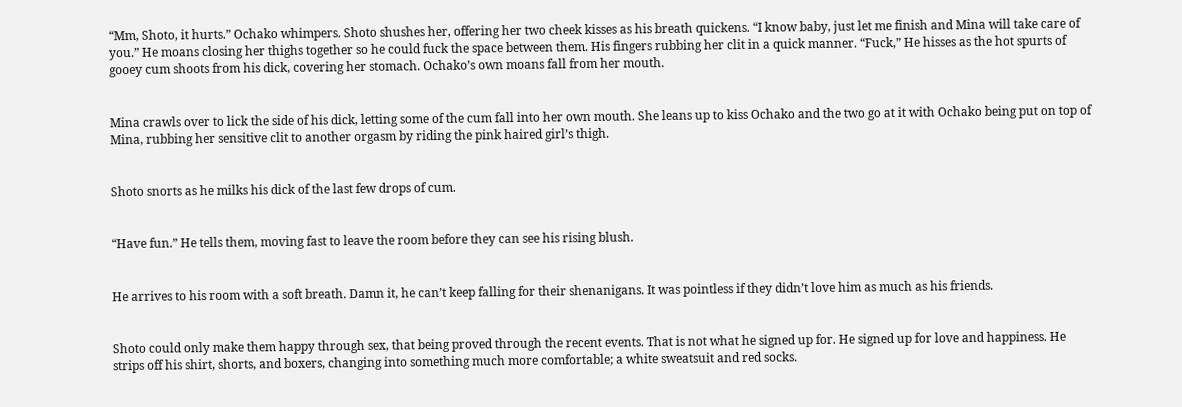“Mm, Shoto, it hurts.” Ochako whimpers. Shoto shushes her, offering her two cheek kisses as his breath quickens. “I know baby, just let me finish and Mina will take care of you.” He moans closing her thighs together so he could fuck the space between them. His fingers rubbing her clit in a quick manner. “Fuck,” He hisses as the hot spurts of gooey cum shoots from his dick, covering her stomach. Ochako’s own moans fall from her mouth.


Mina crawls over to lick the side of his dick, letting some of the cum fall into her own mouth. She leans up to kiss Ochako and the two go at it with Ochako being put on top of Mina, rubbing her sensitive clit to another orgasm by riding the pink haired girl’s thigh.


Shoto snorts as he milks his dick of the last few drops of cum.


“Have fun.” He tells them, moving fast to leave the room before they can see his rising blush.


He arrives to his room with a soft breath. Damn it, he can’t keep falling for their shenanigans. It was pointless if they didn’t love him as much as his friends.


Shoto could only make them happy through sex, that being proved through the recent events. That is not what he signed up for. He signed up for love and happiness. He strips off his shirt, shorts, and boxers, changing into something much more comfortable; a white sweatsuit and red socks.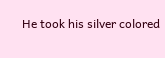He took his silver colored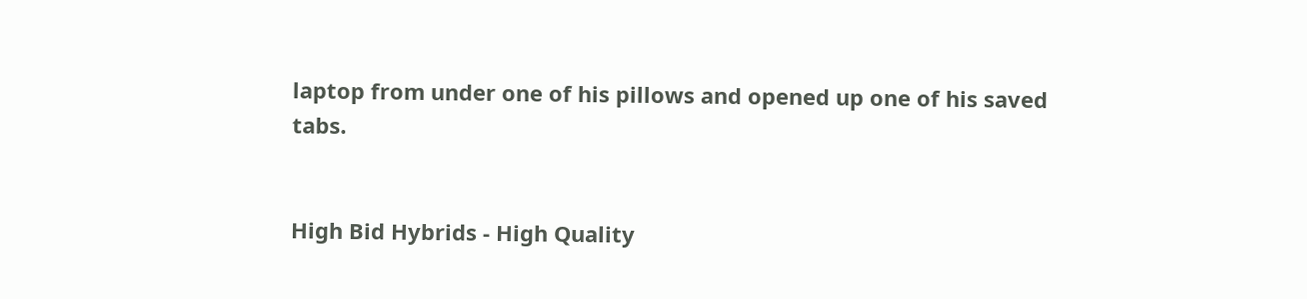laptop from under one of his pillows and opened up one of his saved tabs.


High Bid Hybrids - High Quality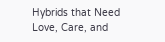Hybrids that Need Love, Care, and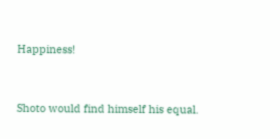Happiness!


Shoto would find himself his equal.